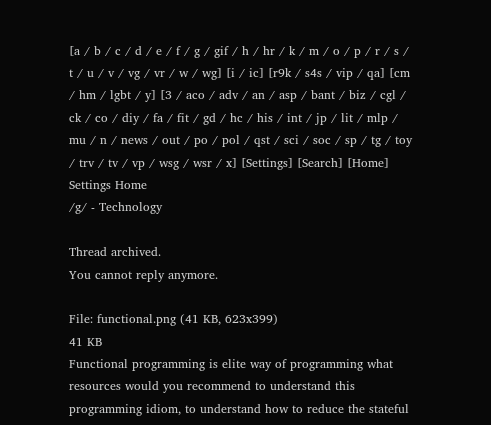[a / b / c / d / e / f / g / gif / h / hr / k / m / o / p / r / s / t / u / v / vg / vr / w / wg] [i / ic] [r9k / s4s / vip / qa] [cm / hm / lgbt / y] [3 / aco / adv / an / asp / bant / biz / cgl / ck / co / diy / fa / fit / gd / hc / his / int / jp / lit / mlp / mu / n / news / out / po / pol / qst / sci / soc / sp / tg / toy / trv / tv / vp / wsg / wsr / x] [Settings] [Search] [Home]
Settings Home
/g/ - Technology

Thread archived.
You cannot reply anymore.

File: functional.png (41 KB, 623x399)
41 KB
Functional programming is elite way of programming what resources would you recommend to understand this programming idiom, to understand how to reduce the stateful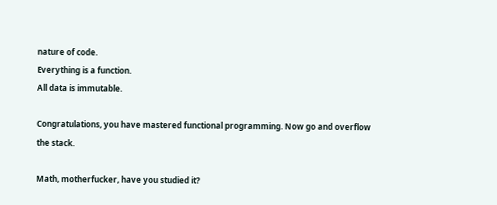nature of code.
Everything is a function.
All data is immutable.

Congratulations, you have mastered functional programming. Now go and overflow the stack.

Math, motherfucker, have you studied it?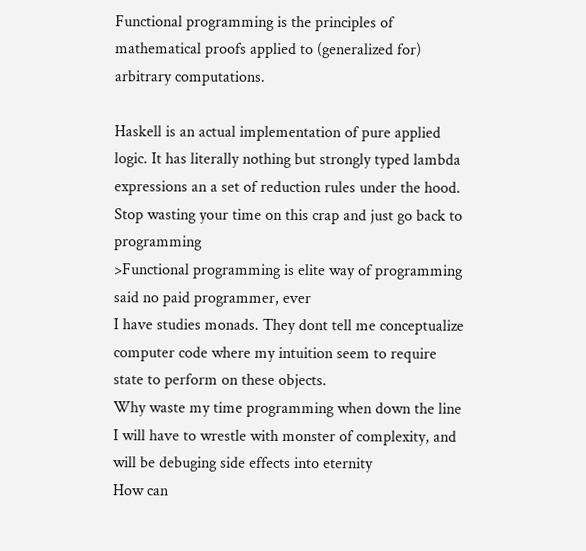Functional programming is the principles of mathematical proofs applied to (generalized for) arbitrary computations.

Haskell is an actual implementation of pure applied logic. It has literally nothing but strongly typed lambda expressions an a set of reduction rules under the hood.
Stop wasting your time on this crap and just go back to programming
>Functional programming is elite way of programming
said no paid programmer, ever
I have studies monads. They dont tell me conceptualize computer code where my intuition seem to require state to perform on these objects.
Why waste my time programming when down the line I will have to wrestle with monster of complexity, and will be debuging side effects into eternity
How can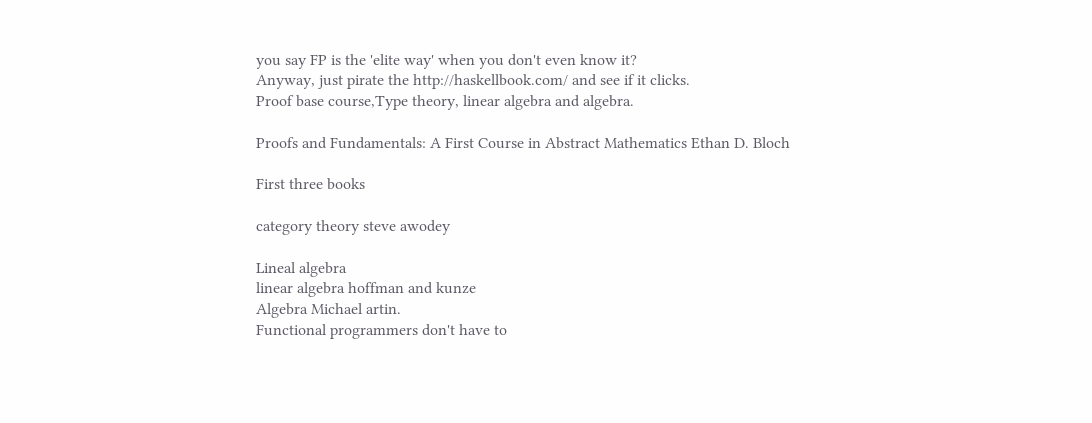you say FP is the 'elite way' when you don't even know it?
Anyway, just pirate the http://haskellbook.com/ and see if it clicks.
Proof base course,Type theory, linear algebra and algebra.

Proofs and Fundamentals: A First Course in Abstract Mathematics Ethan D. Bloch

First three books

category theory steve awodey

Lineal algebra
linear algebra hoffman and kunze
Algebra Michael artin.
Functional programmers don't have to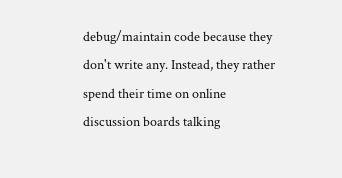debug/maintain code because they don't write any. Instead, they rather spend their time on online discussion boards talking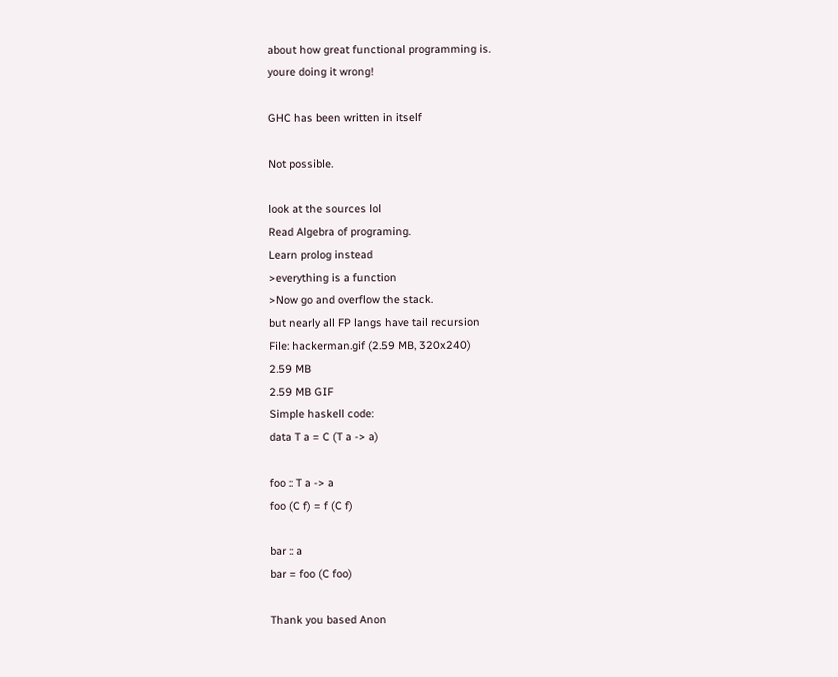about how great functional programming is.
youre doing it wrong!

GHC has been written in itself

Not possible.

look at the sources lol
Read Algebra of programing.
Learn prolog instead
>everything is a function
>Now go and overflow the stack.
but nearly all FP langs have tail recursion
File: hackerman.gif (2.59 MB, 320x240)
2.59 MB
2.59 MB GIF
Simple haskell code:
data T a = C (T a -> a)

foo :: T a -> a
foo (C f) = f (C f)

bar :: a
bar = foo (C foo)

Thank you based Anon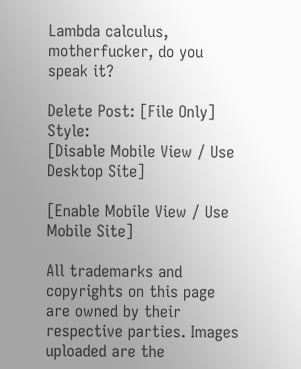Lambda calculus, motherfucker, do you speak it?

Delete Post: [File Only] Style:
[Disable Mobile View / Use Desktop Site]

[Enable Mobile View / Use Mobile Site]

All trademarks and copyrights on this page are owned by their respective parties. Images uploaded are the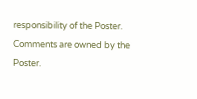responsibility of the Poster. Comments are owned by the Poster.